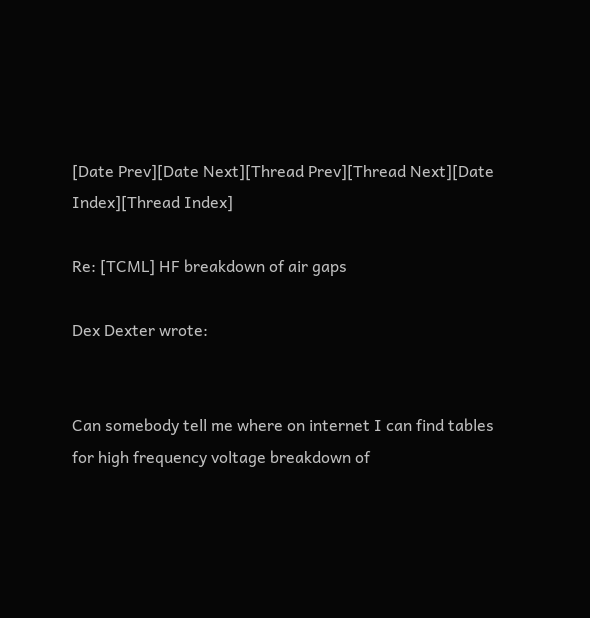[Date Prev][Date Next][Thread Prev][Thread Next][Date Index][Thread Index]

Re: [TCML] HF breakdown of air gaps

Dex Dexter wrote:


Can somebody tell me where on internet I can find tables for high frequency voltage breakdown of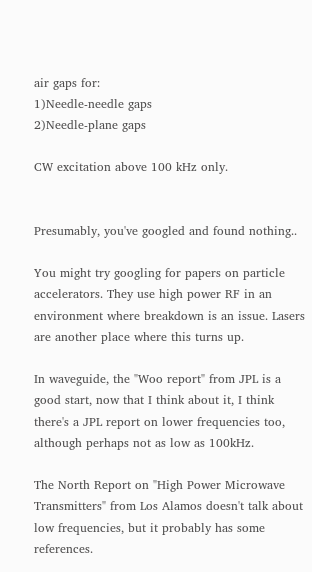air gaps for:
1)Needle-needle gaps
2)Needle-plane gaps

CW excitation above 100 kHz only.


Presumably, you've googled and found nothing..

You might try googling for papers on particle accelerators. They use high power RF in an environment where breakdown is an issue. Lasers are another place where this turns up.

In waveguide, the "Woo report" from JPL is a good start, now that I think about it, I think there's a JPL report on lower frequencies too, although perhaps not as low as 100kHz.

The North Report on "High Power Microwave Transmitters" from Los Alamos doesn't talk about low frequencies, but it probably has some references.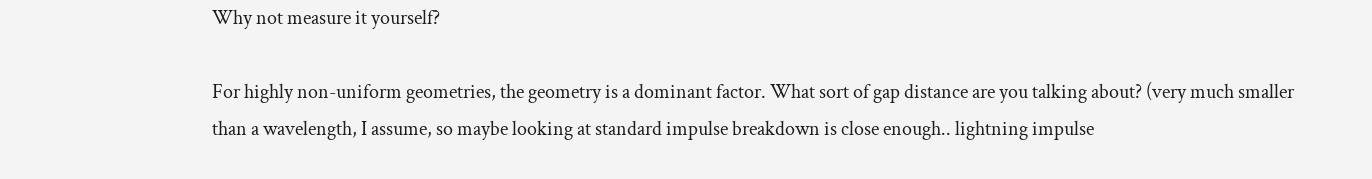Why not measure it yourself?

For highly non-uniform geometries, the geometry is a dominant factor. What sort of gap distance are you talking about? (very much smaller than a wavelength, I assume, so maybe looking at standard impulse breakdown is close enough.. lightning impulse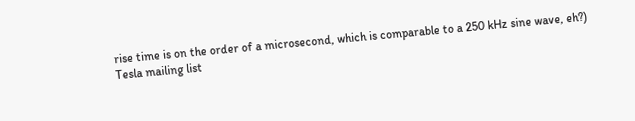rise time is on the order of a microsecond, which is comparable to a 250 kHz sine wave, eh?)
Tesla mailing list